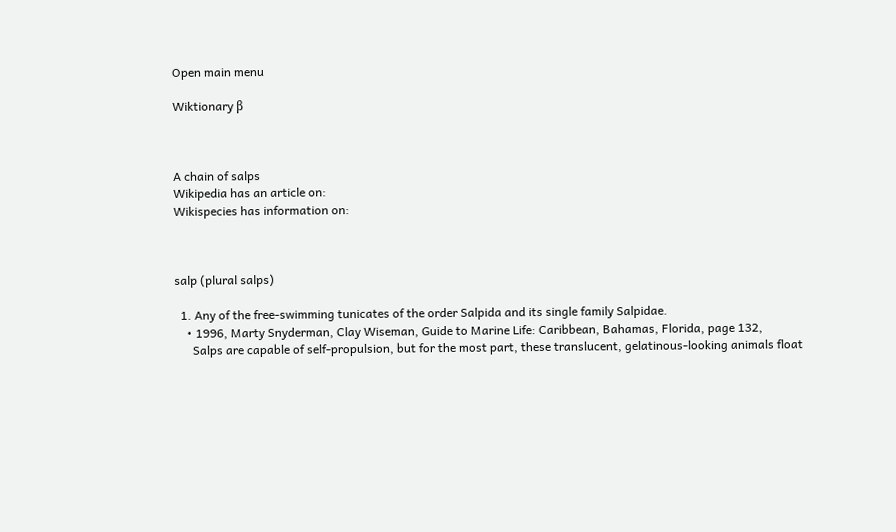Open main menu

Wiktionary β



A chain of salps
Wikipedia has an article on:
Wikispecies has information on:



salp (plural salps)

  1. Any of the free-swimming tunicates of the order Salpida and its single family Salpidae.
    • 1996, Marty Snyderman, Clay Wiseman, Guide to Marine Life: Caribbean, Bahamas, Florida, page 132,
      Salps are capable of self-propulsion, but for the most part, these translucent, gelatinous-looking animals float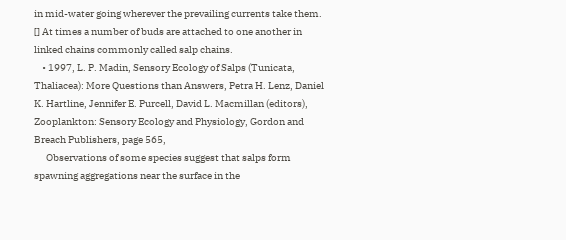in mid-water going wherever the prevailing currents take them. [] At times a number of buds are attached to one another in linked chains commonly called salp chains.
    • 1997, L. P. Madin, Sensory Ecology of Salps (Tunicata, Thaliacea): More Questions than Answers, Petra H. Lenz, Daniel K. Hartline, Jennifer E. Purcell, David L. Macmillan (editors), Zooplankton: Sensory Ecology and Physiology, Gordon and Breach Publishers, page 565,
      Observations of some species suggest that salps form spawning aggregations near the surface in the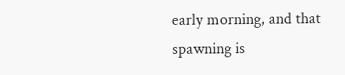early morning, and that spawning is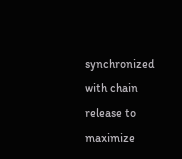synchronized with chain release to maximize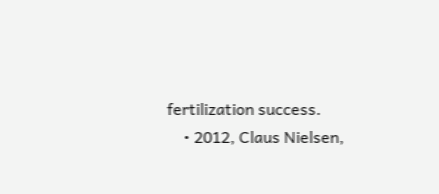fertilization success.
    • 2012, Claus Nielsen,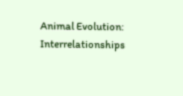Animal Evolution: Interrelationships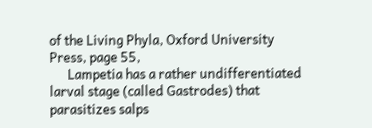of the Living Phyla, Oxford University Press, page 55,
      Lampetia has a rather undifferentiated larval stage (called Gastrodes) that parasitizes salps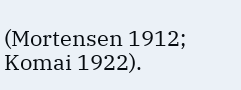(Mortensen 1912; Komai 1922).